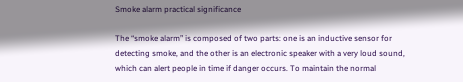Smoke alarm practical significance

The “smoke alarm” is composed of two parts: one is an inductive sensor for detecting smoke, and the other is an electronic speaker with a very loud sound, which can alert people in time if danger occurs. To maintain the normal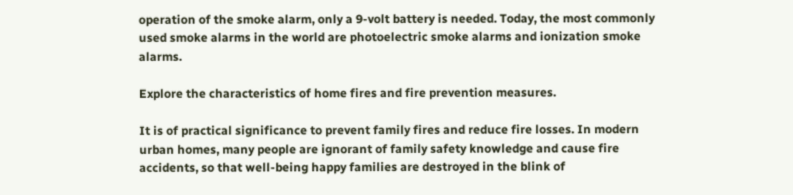operation of the smoke alarm, only a 9-volt battery is needed. Today, the most commonly used smoke alarms in the world are photoelectric smoke alarms and ionization smoke alarms.

Explore the characteristics of home fires and fire prevention measures.

It is of practical significance to prevent family fires and reduce fire losses. In modern urban homes, many people are ignorant of family safety knowledge and cause fire accidents, so that well-being happy families are destroyed in the blink of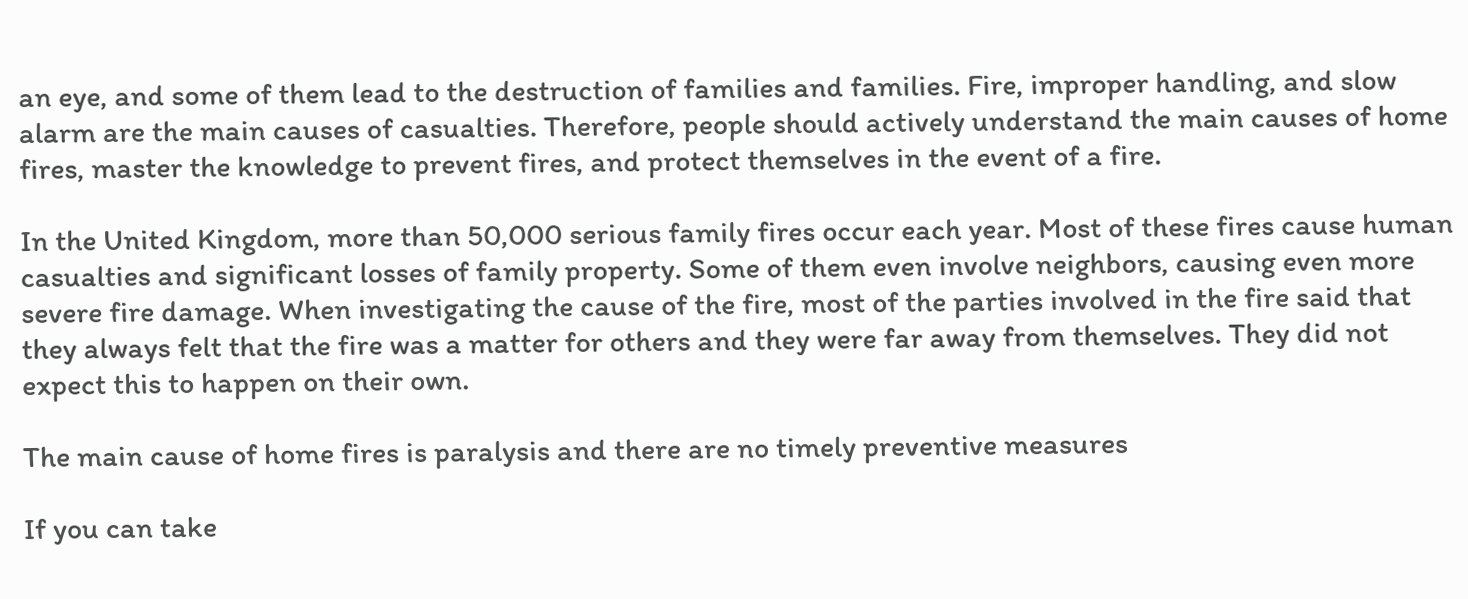an eye, and some of them lead to the destruction of families and families. Fire, improper handling, and slow alarm are the main causes of casualties. Therefore, people should actively understand the main causes of home fires, master the knowledge to prevent fires, and protect themselves in the event of a fire.

In the United Kingdom, more than 50,000 serious family fires occur each year. Most of these fires cause human casualties and significant losses of family property. Some of them even involve neighbors, causing even more severe fire damage. When investigating the cause of the fire, most of the parties involved in the fire said that they always felt that the fire was a matter for others and they were far away from themselves. They did not expect this to happen on their own.

The main cause of home fires is paralysis and there are no timely preventive measures

If you can take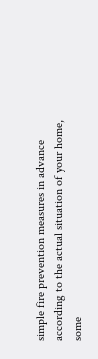simple fire prevention measures in advance according to the actual situation of your home, some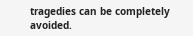tragedies can be completely avoided.